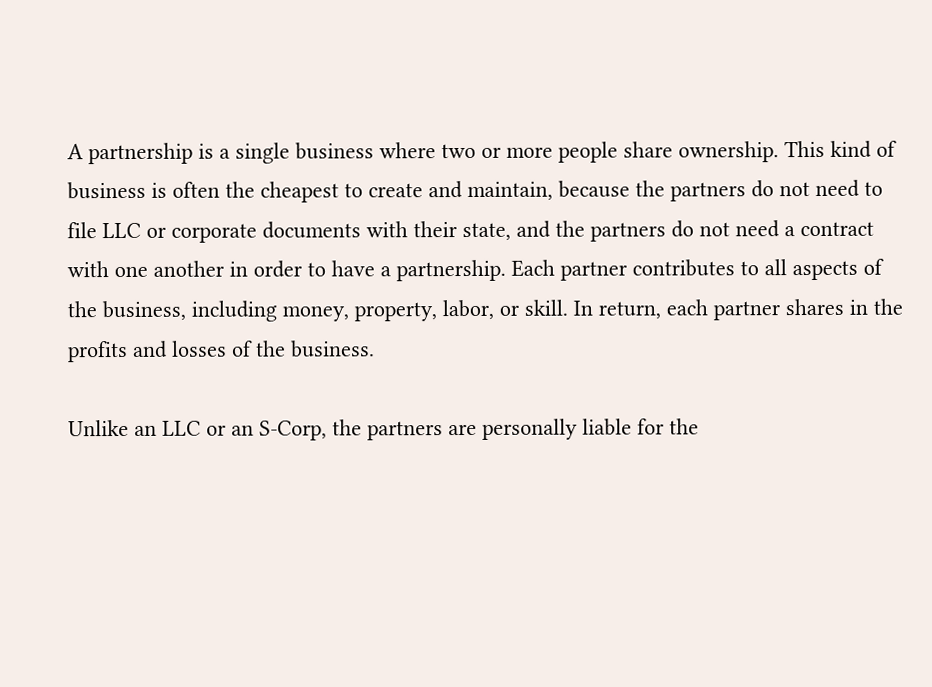A partnership is a single business where two or more people share ownership. This kind of business is often the cheapest to create and maintain, because the partners do not need to file LLC or corporate documents with their state, and the partners do not need a contract with one another in order to have a partnership. Each partner contributes to all aspects of the business, including money, property, labor, or skill. In return, each partner shares in the profits and losses of the business.

Unlike an LLC or an S-Corp, the partners are personally liable for the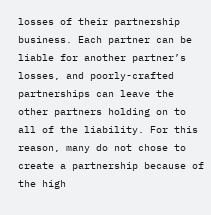losses of their partnership business. Each partner can be liable for another partner’s losses, and poorly-crafted partnerships can leave the other partners holding on to all of the liability. For this reason, many do not chose to create a partnership because of the high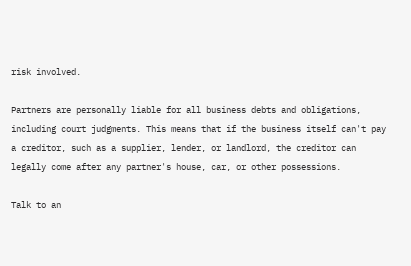risk involved.

Partners are personally liable for all business debts and obligations, including court judgments. This means that if the business itself can't pay a creditor, such as a supplier, lender, or landlord, the creditor can legally come after any partner's house, car, or other possessions.

Talk to an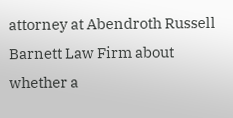attorney at Abendroth Russell Barnett Law Firm about whether a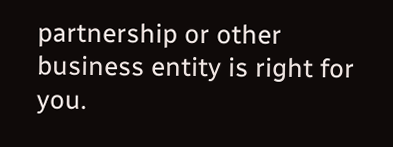partnership or other business entity is right for you.